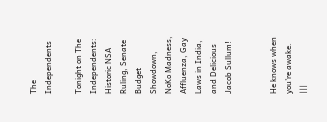The Independents

Tonight on The Independents: Historic NSA Ruling, Senate Budget Showdown, NoKo Madness, Affluenza, Gay Laws in India, and Delicious Jacob Sullum!


He knows when you're awake. |||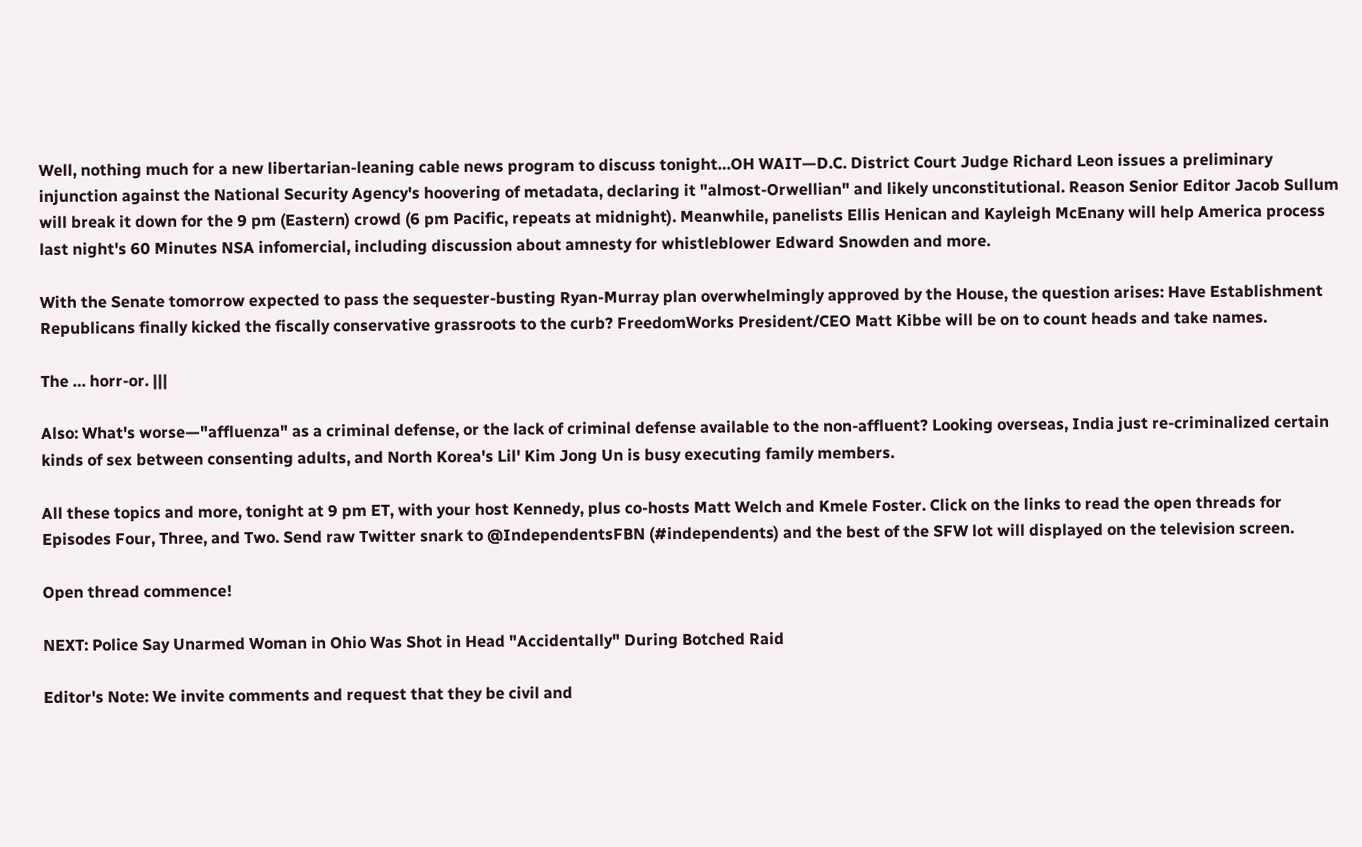Well, nothing much for a new libertarian-leaning cable news program to discuss tonight…OH WAIT—D.C. District Court Judge Richard Leon issues a preliminary injunction against the National Security Agency's hoovering of metadata, declaring it "almost-Orwellian" and likely unconstitutional. Reason Senior Editor Jacob Sullum will break it down for the 9 pm (Eastern) crowd (6 pm Pacific, repeats at midnight). Meanwhile, panelists Ellis Henican and Kayleigh McEnany will help America process last night's 60 Minutes NSA infomercial, including discussion about amnesty for whistleblower Edward Snowden and more.

With the Senate tomorrow expected to pass the sequester-busting Ryan-Murray plan overwhelmingly approved by the House, the question arises: Have Establishment Republicans finally kicked the fiscally conservative grassroots to the curb? FreedomWorks President/CEO Matt Kibbe will be on to count heads and take names.

The … horr-or. |||

Also: What's worse—"affluenza" as a criminal defense, or the lack of criminal defense available to the non-affluent? Looking overseas, India just re-criminalized certain kinds of sex between consenting adults, and North Korea's Lil' Kim Jong Un is busy executing family members.

All these topics and more, tonight at 9 pm ET, with your host Kennedy, plus co-hosts Matt Welch and Kmele Foster. Click on the links to read the open threads for Episodes Four, Three, and Two. Send raw Twitter snark to @IndependentsFBN (#independents) and the best of the SFW lot will displayed on the television screen.

Open thread commence!

NEXT: Police Say Unarmed Woman in Ohio Was Shot in Head "Accidentally" During Botched Raid

Editor's Note: We invite comments and request that they be civil and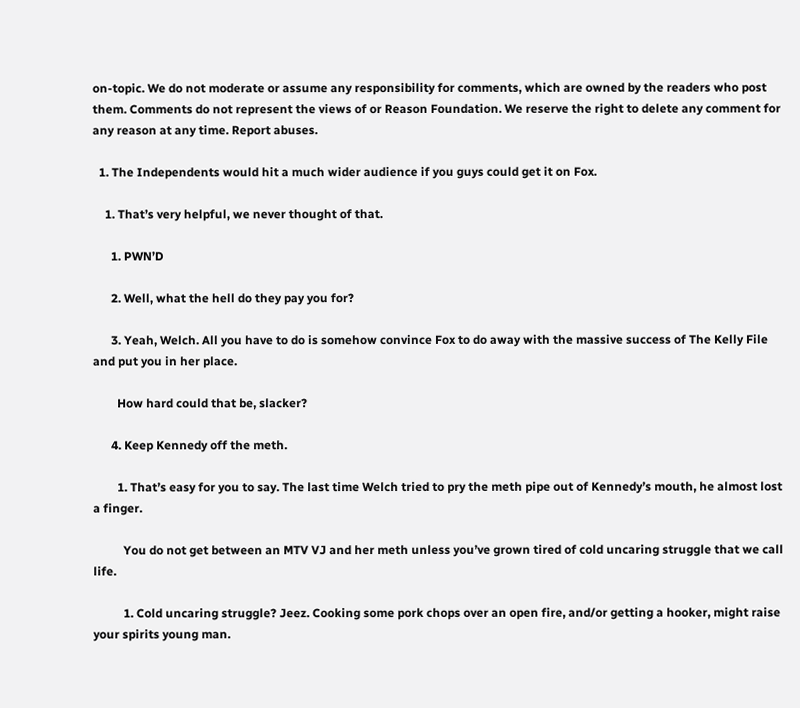on-topic. We do not moderate or assume any responsibility for comments, which are owned by the readers who post them. Comments do not represent the views of or Reason Foundation. We reserve the right to delete any comment for any reason at any time. Report abuses.

  1. The Independents would hit a much wider audience if you guys could get it on Fox.

    1. That’s very helpful, we never thought of that.

      1. PWN’D

      2. Well, what the hell do they pay you for?

      3. Yeah, Welch. All you have to do is somehow convince Fox to do away with the massive success of The Kelly File and put you in her place.

        How hard could that be, slacker?

      4. Keep Kennedy off the meth.

        1. That’s easy for you to say. The last time Welch tried to pry the meth pipe out of Kennedy’s mouth, he almost lost a finger.

          You do not get between an MTV VJ and her meth unless you’ve grown tired of cold uncaring struggle that we call life.

          1. Cold uncaring struggle? Jeez. Cooking some pork chops over an open fire, and/or getting a hooker, might raise your spirits young man.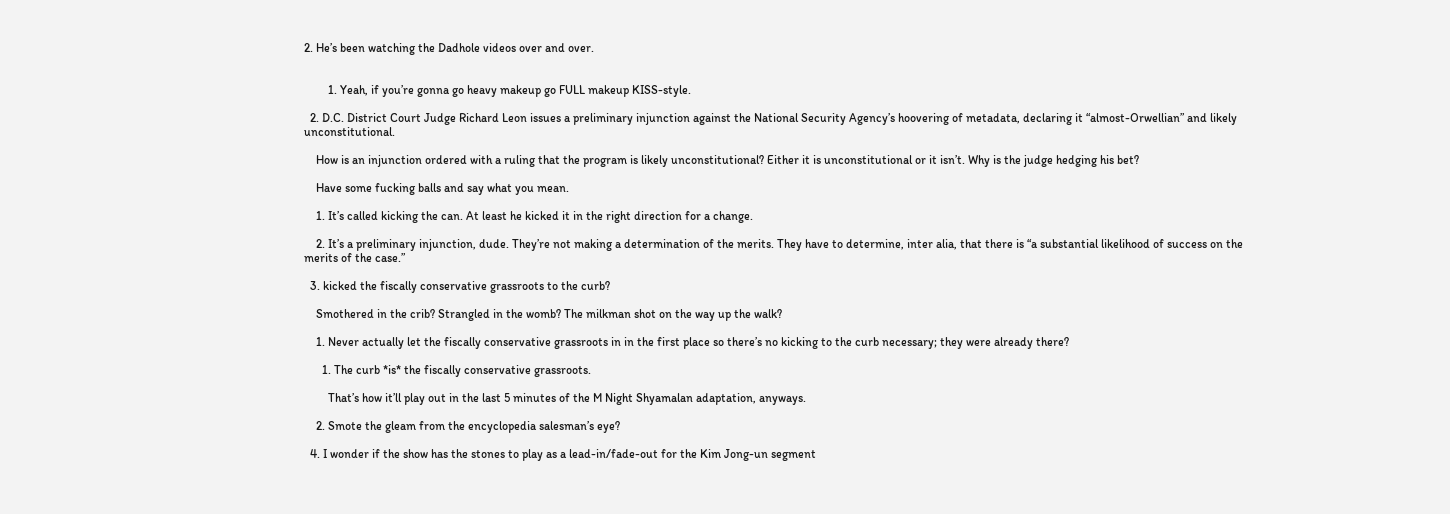2. He’s been watching the Dadhole videos over and over.


        1. Yeah, if you’re gonna go heavy makeup go FULL makeup KISS-style.

  2. D.C. District Court Judge Richard Leon issues a preliminary injunction against the National Security Agency’s hoovering of metadata, declaring it “almost-Orwellian” and likely unconstitutional.

    How is an injunction ordered with a ruling that the program is likely unconstitutional? Either it is unconstitutional or it isn’t. Why is the judge hedging his bet?

    Have some fucking balls and say what you mean.

    1. It’s called kicking the can. At least he kicked it in the right direction for a change.

    2. It’s a preliminary injunction, dude. They’re not making a determination of the merits. They have to determine, inter alia, that there is “a substantial likelihood of success on the merits of the case.”

  3. kicked the fiscally conservative grassroots to the curb?

    Smothered in the crib? Strangled in the womb? The milkman shot on the way up the walk?

    1. Never actually let the fiscally conservative grassroots in in the first place so there’s no kicking to the curb necessary; they were already there?

      1. The curb *is* the fiscally conservative grassroots.

        That’s how it’ll play out in the last 5 minutes of the M Night Shyamalan adaptation, anyways.

    2. Smote the gleam from the encyclopedia salesman’s eye?

  4. I wonder if the show has the stones to play as a lead-in/fade-out for the Kim Jong-un segment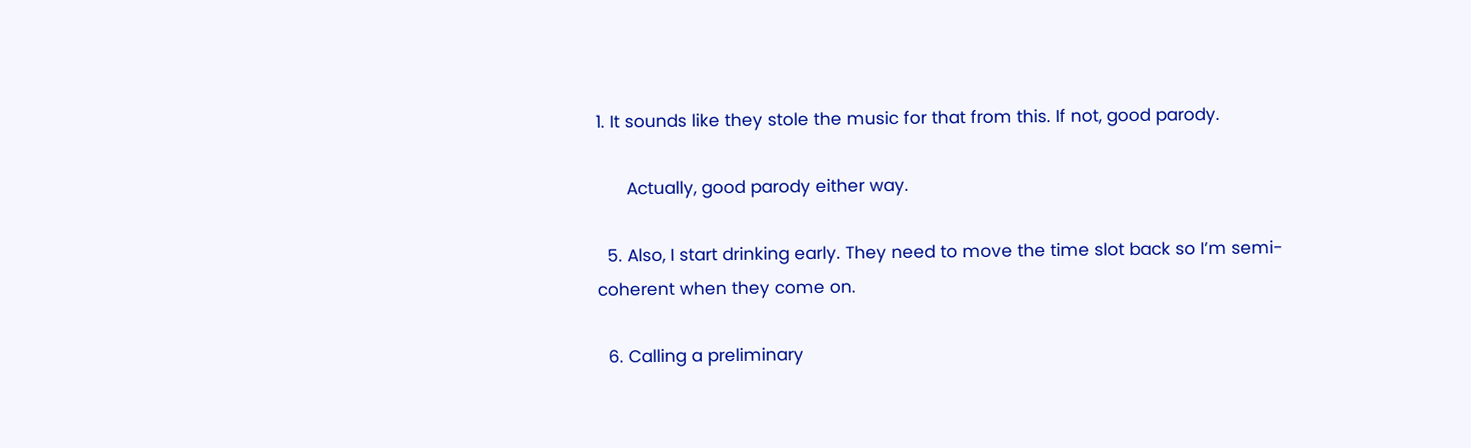1. It sounds like they stole the music for that from this. If not, good parody.

      Actually, good parody either way.

  5. Also, I start drinking early. They need to move the time slot back so I’m semi-coherent when they come on.

  6. Calling a preliminary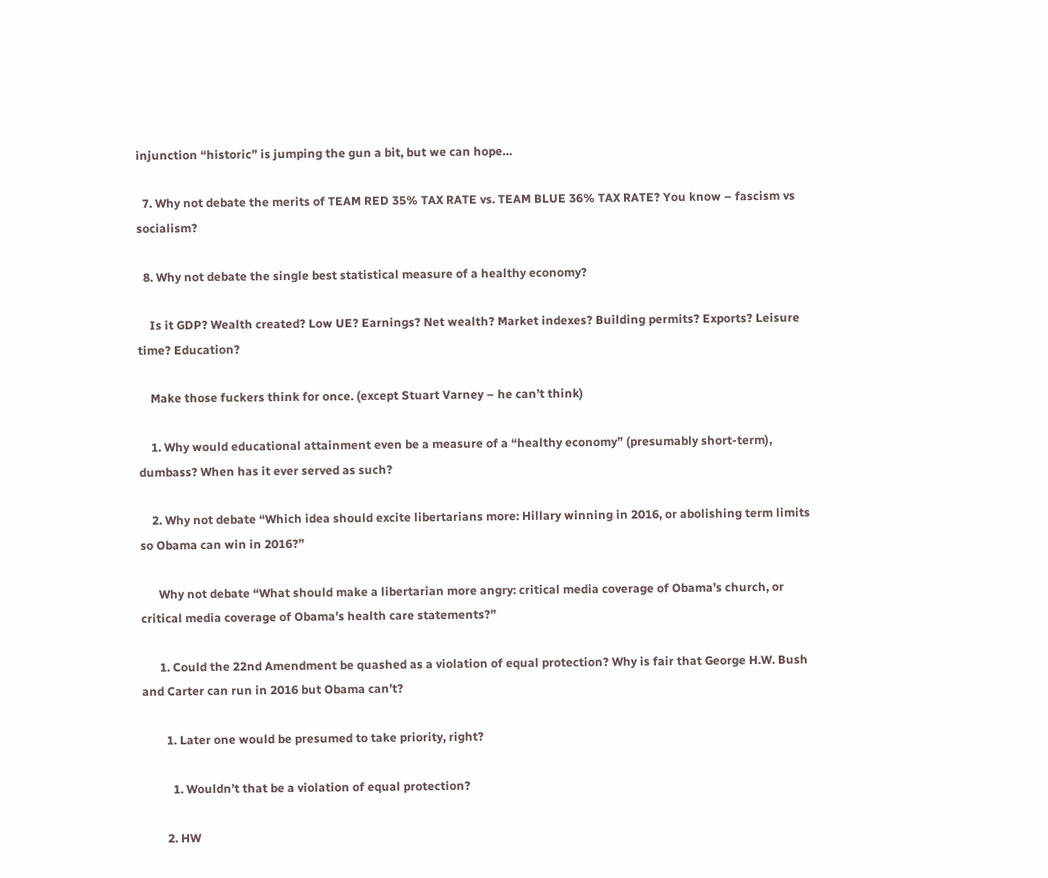injunction “historic” is jumping the gun a bit, but we can hope…

  7. Why not debate the merits of TEAM RED 35% TAX RATE vs. TEAM BLUE 36% TAX RATE? You know – fascism vs socialism?

  8. Why not debate the single best statistical measure of a healthy economy?

    Is it GDP? Wealth created? Low UE? Earnings? Net wealth? Market indexes? Building permits? Exports? Leisure time? Education?

    Make those fuckers think for once. (except Stuart Varney – he can’t think)

    1. Why would educational attainment even be a measure of a “healthy economy” (presumably short-term), dumbass? When has it ever served as such?

    2. Why not debate “Which idea should excite libertarians more: Hillary winning in 2016, or abolishing term limits so Obama can win in 2016?”

      Why not debate “What should make a libertarian more angry: critical media coverage of Obama’s church, or critical media coverage of Obama’s health care statements?”

      1. Could the 22nd Amendment be quashed as a violation of equal protection? Why is fair that George H.W. Bush and Carter can run in 2016 but Obama can’t?

        1. Later one would be presumed to take priority, right?

          1. Wouldn’t that be a violation of equal protection?

        2. HW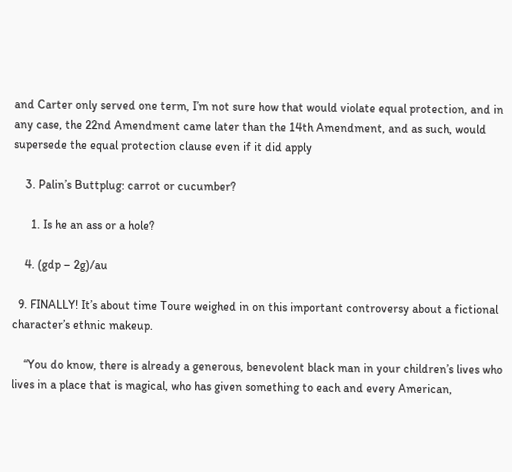and Carter only served one term, I’m not sure how that would violate equal protection, and in any case, the 22nd Amendment came later than the 14th Amendment, and as such, would supersede the equal protection clause even if it did apply

    3. Palin’s Buttplug: carrot or cucumber?

      1. Is he an ass or a hole?

    4. (gdp – 2g)/au

  9. FINALLY! It’s about time Toure weighed in on this important controversy about a fictional character’s ethnic makeup.

    “You do know, there is already a generous, benevolent black man in your children’s lives who lives in a place that is magical, who has given something to each and every American,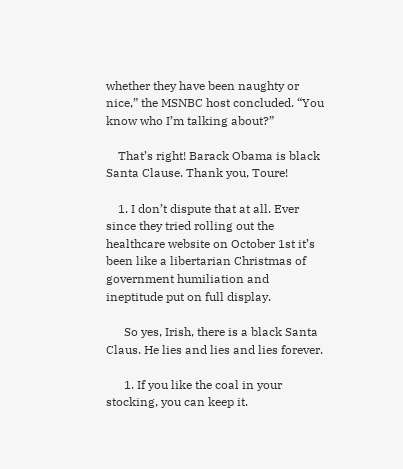whether they have been naughty or nice,” the MSNBC host concluded. “You know who I’m talking about?”

    That’s right! Barack Obama is black Santa Clause. Thank you, Toure!

    1. I don’t dispute that at all. Ever since they tried rolling out the healthcare website on October 1st it’s been like a libertarian Christmas of government humiliation and ineptitude put on full display.

      So yes, Irish, there is a black Santa Claus. He lies and lies and lies forever.

      1. If you like the coal in your stocking, you can keep it.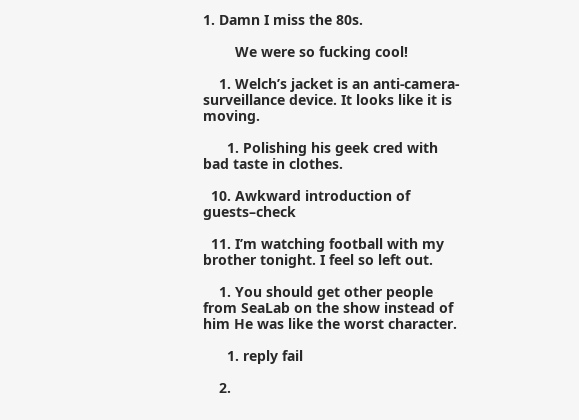1. Damn I miss the 80s.

        We were so fucking cool!

    1. Welch’s jacket is an anti-camera-surveillance device. It looks like it is moving.

      1. Polishing his geek cred with bad taste in clothes.

  10. Awkward introduction of guests–check

  11. I’m watching football with my brother tonight. I feel so left out.

    1. You should get other people from SeaLab on the show instead of him He was like the worst character.

      1. reply fail

    2.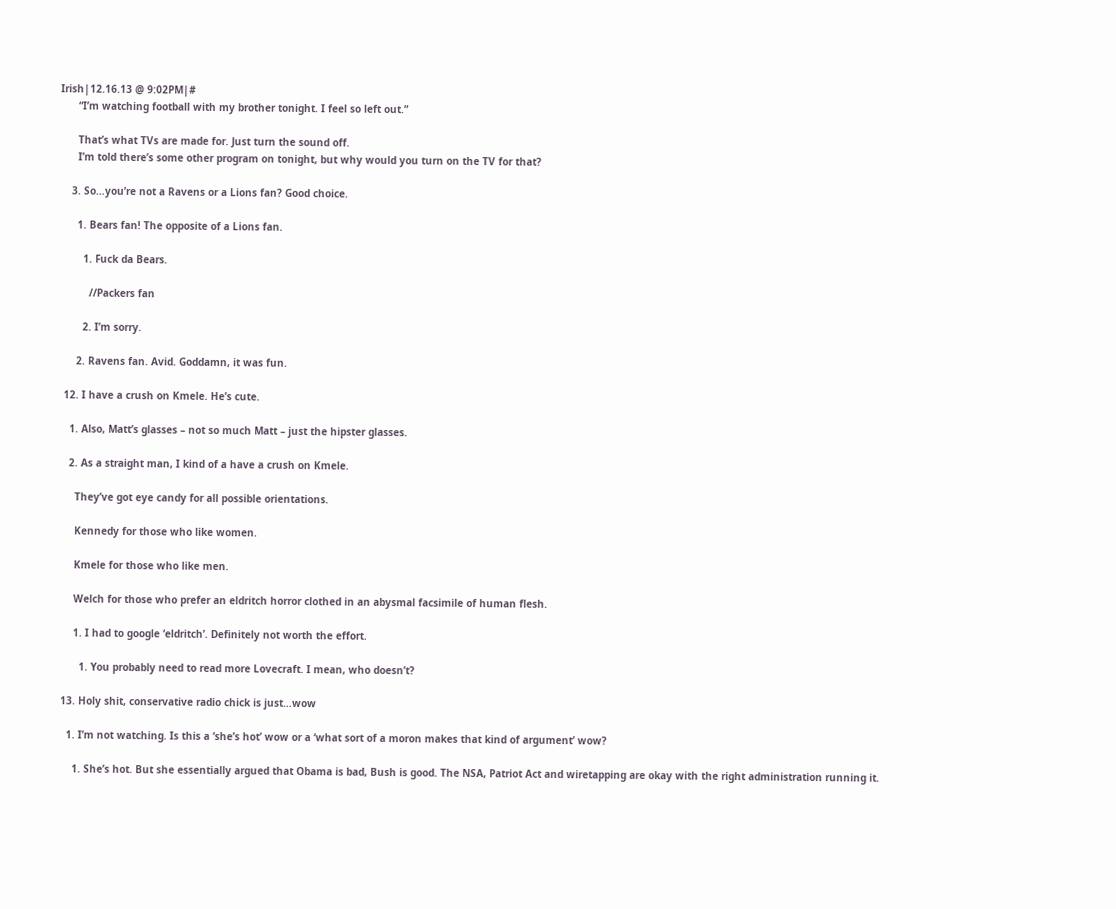Irish|12.16.13 @ 9:02PM|#
      “I’m watching football with my brother tonight. I feel so left out.”

      That’s what TVs are made for. Just turn the sound off.
      I’m told there’s some other program on tonight, but why would you turn on the TV for that?

    3. So…you’re not a Ravens or a Lions fan? Good choice.

      1. Bears fan! The opposite of a Lions fan.

        1. Fuck da Bears.

          //Packers fan

        2. I’m sorry.

      2. Ravens fan. Avid. Goddamn, it was fun.

  12. I have a crush on Kmele. He’s cute.

    1. Also, Matt’s glasses – not so much Matt – just the hipster glasses.

    2. As a straight man, I kind of a have a crush on Kmele.

      They’ve got eye candy for all possible orientations.

      Kennedy for those who like women.

      Kmele for those who like men.

      Welch for those who prefer an eldritch horror clothed in an abysmal facsimile of human flesh.

      1. I had to google ‘eldritch’. Definitely not worth the effort.

        1. You probably need to read more Lovecraft. I mean, who doesn’t?

  13. Holy shit, conservative radio chick is just…wow

    1. I’m not watching. Is this a ‘she’s hot’ wow or a ‘what sort of a moron makes that kind of argument’ wow?

      1. She’s hot. But she essentially argued that Obama is bad, Bush is good. The NSA, Patriot Act and wiretapping are okay with the right administration running it.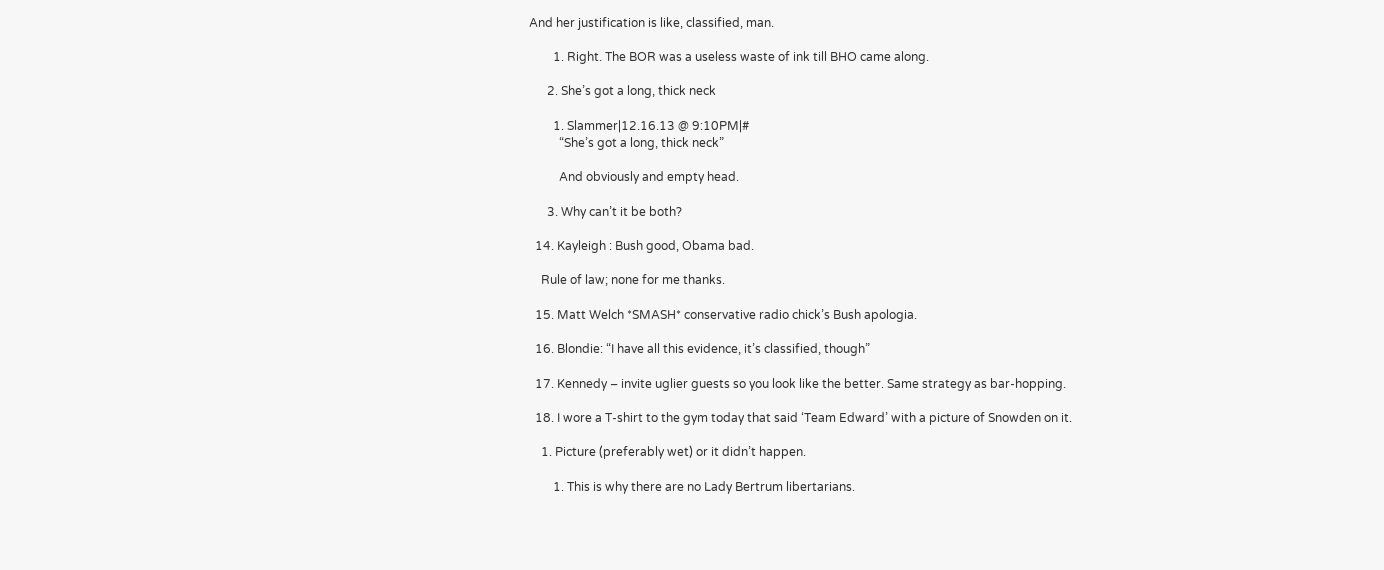And her justification is like, classified, man.

        1. Right. The BOR was a useless waste of ink till BHO came along.

      2. She’s got a long, thick neck

        1. Slammer|12.16.13 @ 9:10PM|#
          “She’s got a long, thick neck”

          And obviously and empty head.

      3. Why can’t it be both?

  14. Kayleigh : Bush good, Obama bad.

    Rule of law; none for me thanks.

  15. Matt Welch *SMASH* conservative radio chick’s Bush apologia.

  16. Blondie: “I have all this evidence, it’s classified, though”

  17. Kennedy – invite uglier guests so you look like the better. Same strategy as bar-hopping.

  18. I wore a T-shirt to the gym today that said ‘Team Edward’ with a picture of Snowden on it.

    1. Picture (preferably wet) or it didn’t happen.

        1. This is why there are no Lady Bertrum libertarians.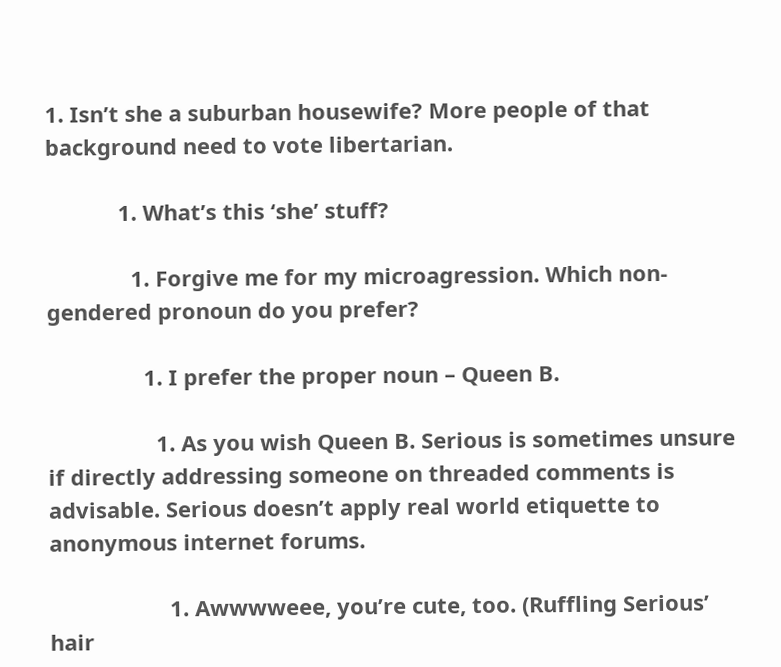1. Isn’t she a suburban housewife? More people of that background need to vote libertarian.

            1. What’s this ‘she’ stuff?

              1. Forgive me for my microagression. Which non-gendered pronoun do you prefer?

                1. I prefer the proper noun – Queen B.

                  1. As you wish Queen B. Serious is sometimes unsure if directly addressing someone on threaded comments is advisable. Serious doesn’t apply real world etiquette to anonymous internet forums.

                    1. Awwwweee, you’re cute, too. (Ruffling Serious’ hair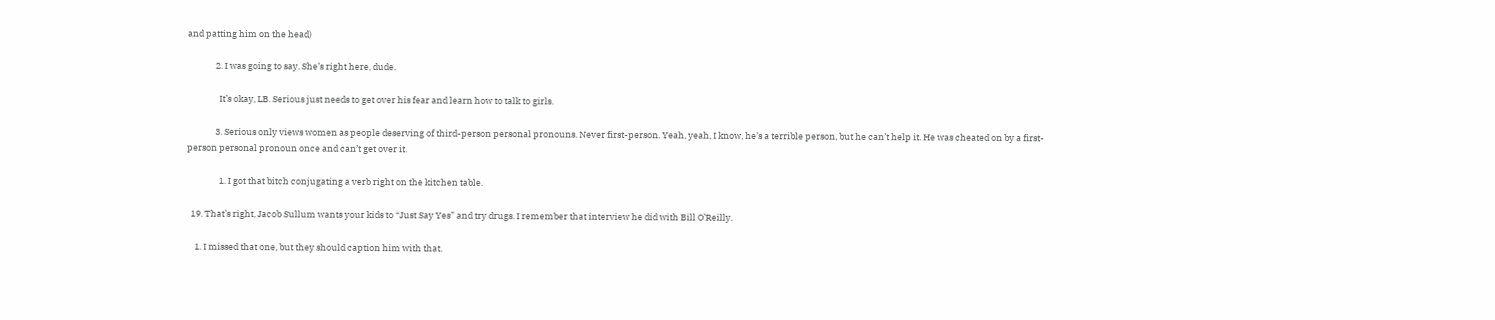and patting him on the head)

              2. I was going to say. She’s right here, dude.

                It’s okay, LB. Serious just needs to get over his fear and learn how to talk to girls.

              3. Serious only views women as people deserving of third-person personal pronouns. Never first-person. Yeah, yeah, I know, he’s a terrible person, but he can’t help it. He was cheated on by a first-person personal pronoun once and can’t get over it.

                1. I got that bitch conjugating a verb right on the kitchen table.

  19. That’s right, Jacob Sullum wants your kids to “Just Say Yes” and try drugs. I remember that interview he did with Bill O’Reilly.

    1. I missed that one, but they should caption him with that.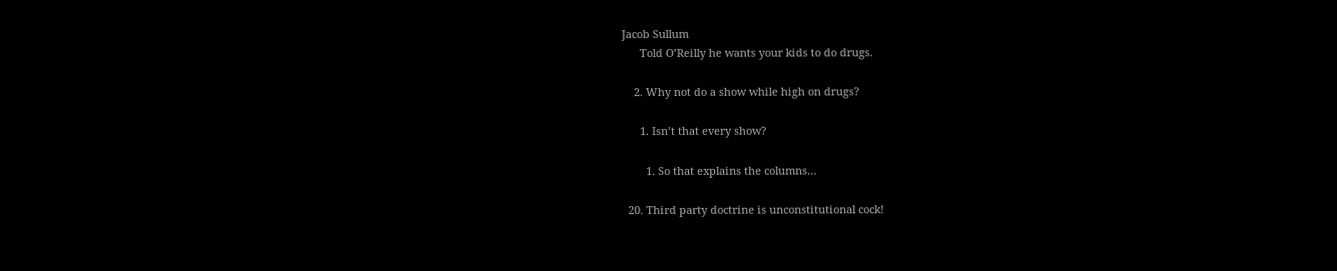Jacob Sullum
      Told O’Reilly he wants your kids to do drugs.

    2. Why not do a show while high on drugs?

      1. Isn’t that every show?

        1. So that explains the columns…

  20. Third party doctrine is unconstitutional cock!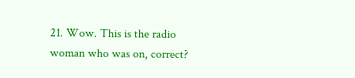21. Wow. This is the radio woman who was on, correct?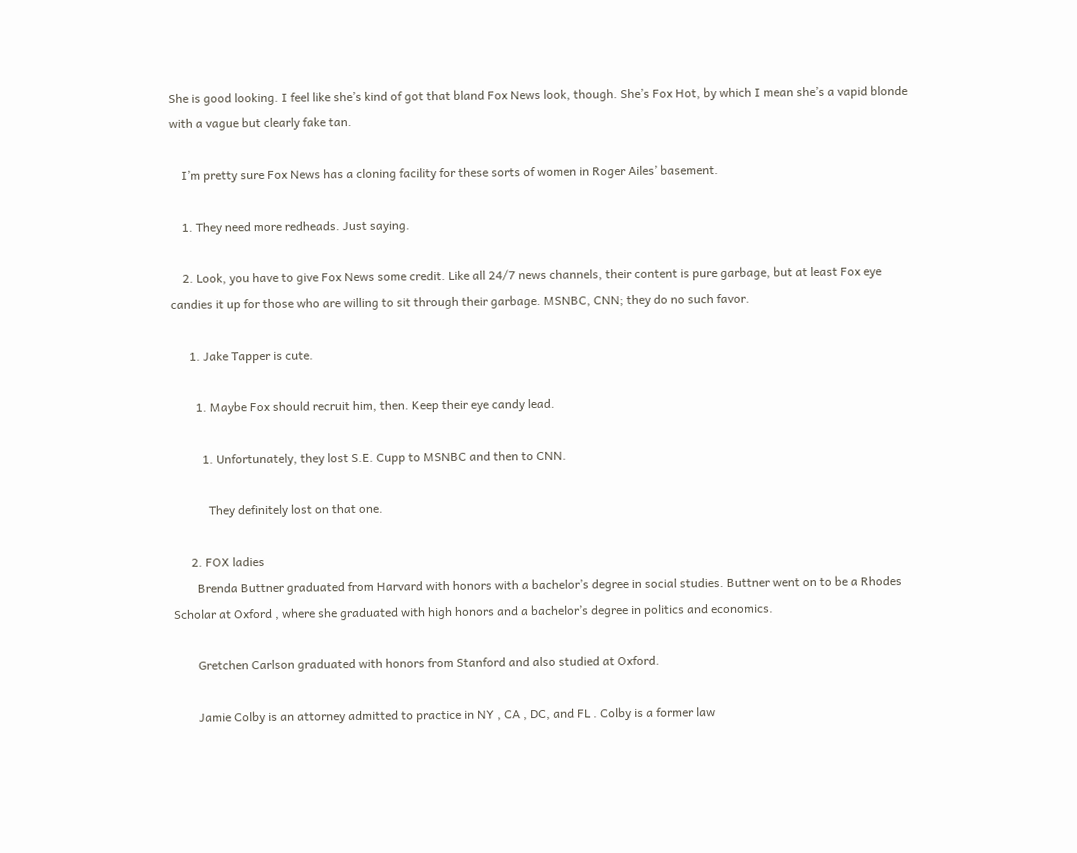She is good looking. I feel like she’s kind of got that bland Fox News look, though. She’s Fox Hot, by which I mean she’s a vapid blonde with a vague but clearly fake tan.

    I’m pretty sure Fox News has a cloning facility for these sorts of women in Roger Ailes’ basement.

    1. They need more redheads. Just saying.

    2. Look, you have to give Fox News some credit. Like all 24/7 news channels, their content is pure garbage, but at least Fox eye candies it up for those who are willing to sit through their garbage. MSNBC, CNN; they do no such favor.

      1. Jake Tapper is cute.

        1. Maybe Fox should recruit him, then. Keep their eye candy lead.

          1. Unfortunately, they lost S.E. Cupp to MSNBC and then to CNN.

            They definitely lost on that one.

      2. FOX ladies
        Brenda Buttner graduated from Harvard with honors with a bachelor’s degree in social studies. Buttner went on to be a Rhodes Scholar at Oxford , where she graduated with high honors and a bachelor’s degree in politics and economics.

        Gretchen Carlson graduated with honors from Stanford and also studied at Oxford.

        Jamie Colby is an attorney admitted to practice in NY , CA , DC, and FL . Colby is a former law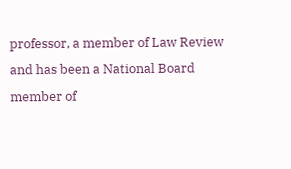professor, a member of Law Review and has been a National Board member of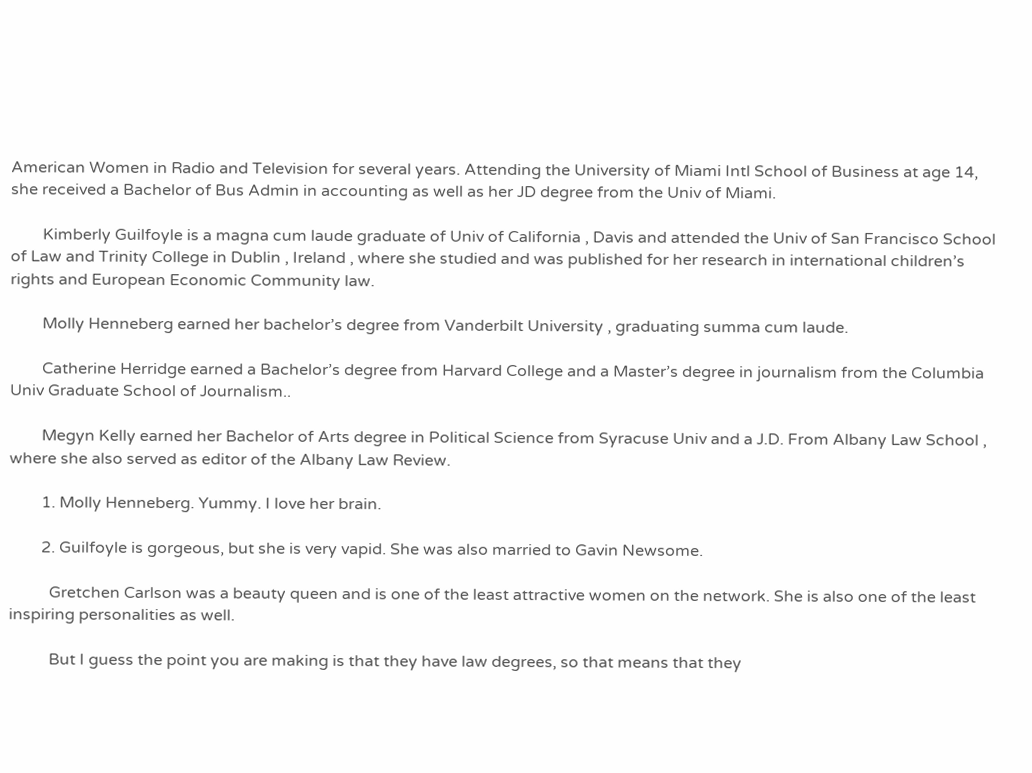American Women in Radio and Television for several years. Attending the University of Miami Intl School of Business at age 14, she received a Bachelor of Bus Admin in accounting as well as her JD degree from the Univ of Miami.

        Kimberly Guilfoyle is a magna cum laude graduate of Univ of California , Davis and attended the Univ of San Francisco School of Law and Trinity College in Dublin , Ireland , where she studied and was published for her research in international children’s rights and European Economic Community law.

        Molly Henneberg earned her bachelor’s degree from Vanderbilt University , graduating summa cum laude.

        Catherine Herridge earned a Bachelor’s degree from Harvard College and a Master’s degree in journalism from the Columbia Univ Graduate School of Journalism..

        Megyn Kelly earned her Bachelor of Arts degree in Political Science from Syracuse Univ and a J.D. From Albany Law School , where she also served as editor of the Albany Law Review.

        1. Molly Henneberg. Yummy. I love her brain.

        2. Guilfoyle is gorgeous, but she is very vapid. She was also married to Gavin Newsome.

          Gretchen Carlson was a beauty queen and is one of the least attractive women on the network. She is also one of the least inspiring personalities as well.

          But I guess the point you are making is that they have law degrees, so that means that they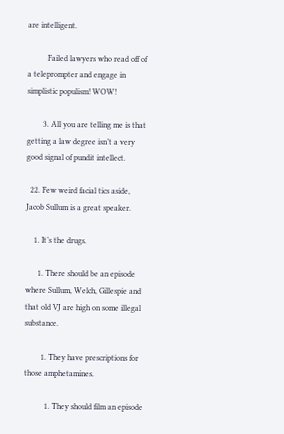are intelligent.

          Failed lawyers who read off of a teleprompter and engage in simplistic populism! WOW!

        3. All you are telling me is that getting a law degree isn’t a very good signal of pundit intellect.

  22. Few weird facial tics aside, Jacob Sullum is a great speaker.

    1. It’s the drugs.

      1. There should be an episode where Sullum, Welch, Gillespie and that old VJ are high on some illegal substance.

        1. They have prescriptions for those amphetamines.

          1. They should film an episode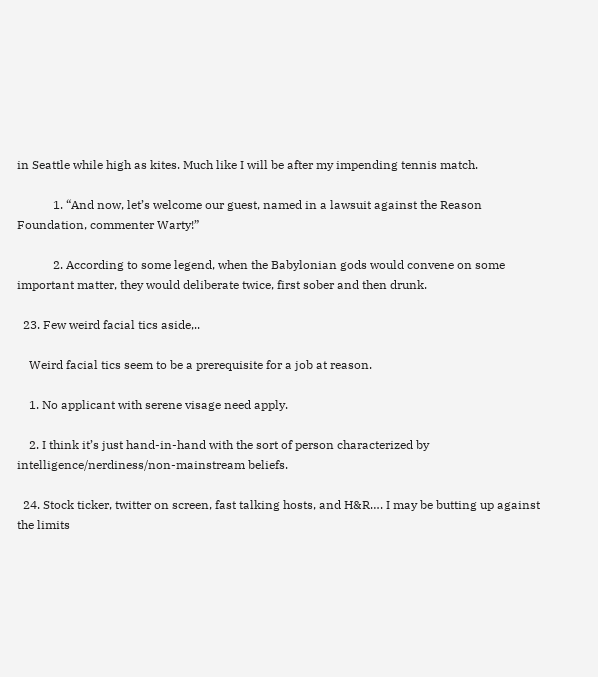in Seattle while high as kites. Much like I will be after my impending tennis match.

            1. “And now, let’s welcome our guest, named in a lawsuit against the Reason Foundation, commenter Warty!”

            2. According to some legend, when the Babylonian gods would convene on some important matter, they would deliberate twice, first sober and then drunk.

  23. Few weird facial tics aside,..

    Weird facial tics seem to be a prerequisite for a job at reason.

    1. No applicant with serene visage need apply.

    2. I think it’s just hand-in-hand with the sort of person characterized by intelligence/nerdiness/non-mainstream beliefs.

  24. Stock ticker, twitter on screen, fast talking hosts, and H&R…. I may be butting up against the limits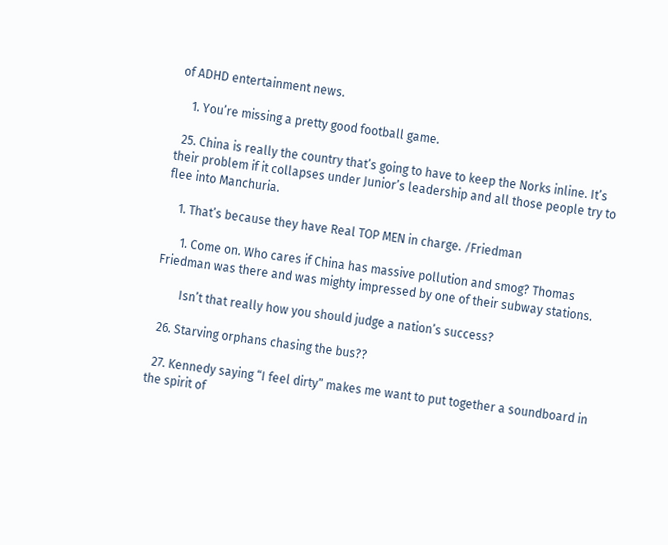of ADHD entertainment news.

    1. You’re missing a pretty good football game.

  25. China is really the country that’s going to have to keep the Norks inline. It’s their problem if it collapses under Junior’s leadership and all those people try to flee into Manchuria.

    1. That’s because they have Real TOP MEN in charge. /Friedman

      1. Come on. Who cares if China has massive pollution and smog? Thomas Friedman was there and was mighty impressed by one of their subway stations.

        Isn’t that really how you should judge a nation’s success?

  26. Starving orphans chasing the bus??

  27. Kennedy saying “I feel dirty” makes me want to put together a soundboard in the spirit of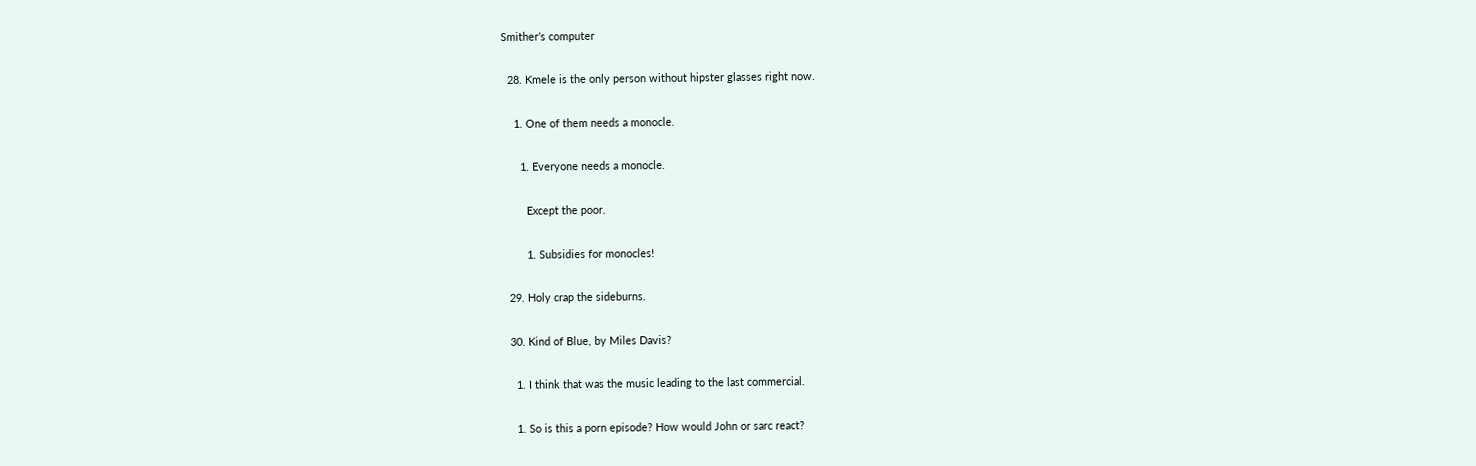Smither’s computer

  28. Kmele is the only person without hipster glasses right now.

    1. One of them needs a monocle.

      1. Everyone needs a monocle.

        Except the poor.

        1. Subsidies for monocles!

  29. Holy crap the sideburns.

  30. Kind of Blue, by Miles Davis?

    1. I think that was the music leading to the last commercial.

    1. So is this a porn episode? How would John or sarc react?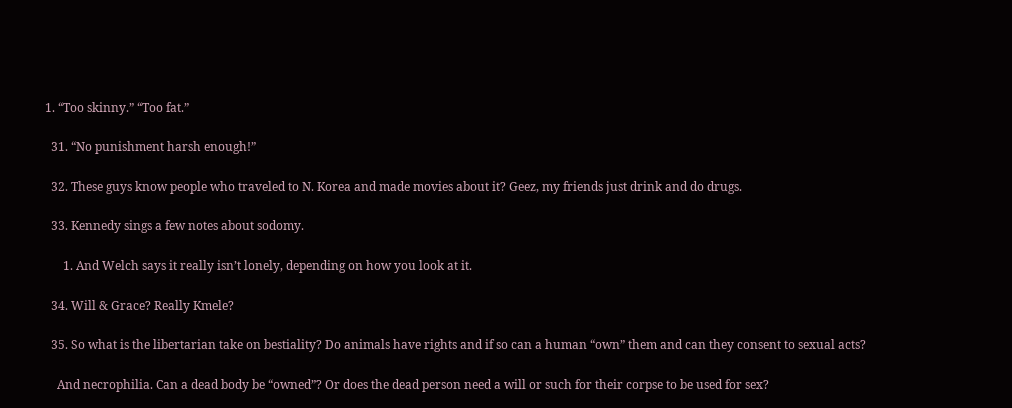1. “Too skinny.” “Too fat.”

  31. “No punishment harsh enough!”

  32. These guys know people who traveled to N. Korea and made movies about it? Geez, my friends just drink and do drugs.

  33. Kennedy sings a few notes about sodomy.

      1. And Welch says it really isn’t lonely, depending on how you look at it.

  34. Will & Grace? Really Kmele?

  35. So what is the libertarian take on bestiality? Do animals have rights and if so can a human “own” them and can they consent to sexual acts?

    And necrophilia. Can a dead body be “owned”? Or does the dead person need a will or such for their corpse to be used for sex?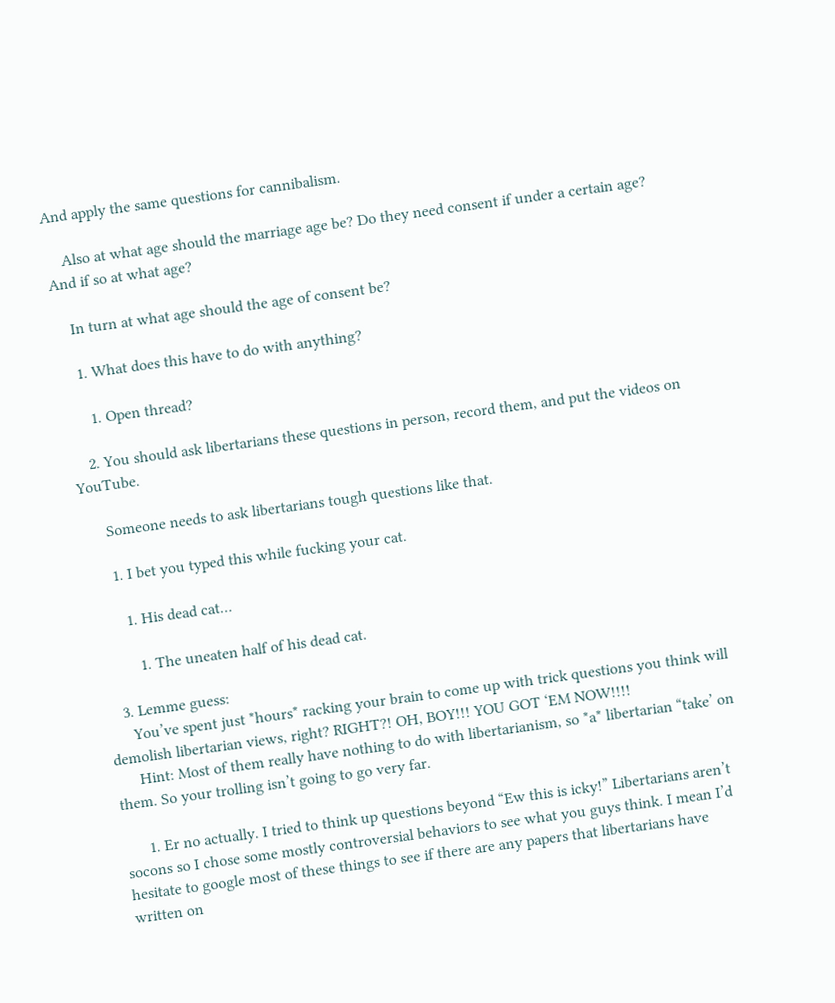And apply the same questions for cannibalism.

    Also at what age should the marriage age be? Do they need consent if under a certain age? And if so at what age?

    In turn at what age should the age of consent be?

    1. What does this have to do with anything?

      1. Open thread?

    2. You should ask libertarians these questions in person, record them, and put the videos on YouTube.

      Someone needs to ask libertarians tough questions like that.

      1. I bet you typed this while fucking your cat.

        1. His dead cat…

          1. The uneaten half of his dead cat.

    3. Lemme guess:
      You’ve spent just *hours* racking your brain to come up with trick questions you think will demolish libertarian views, right? RIGHT?! OH, BOY!!! YOU GOT ‘EM NOW!!!!
      Hint: Most of them really have nothing to do with libertarianism, so *a* libertarian “take’ on them. So your trolling isn’t going to go very far.

      1. Er no actually. I tried to think up questions beyond “Ew this is icky!” Libertarians aren’t socons so I chose some mostly controversial behaviors to see what you guys think. I mean I’d hesitate to google most of these things to see if there are any papers that libertarians have written on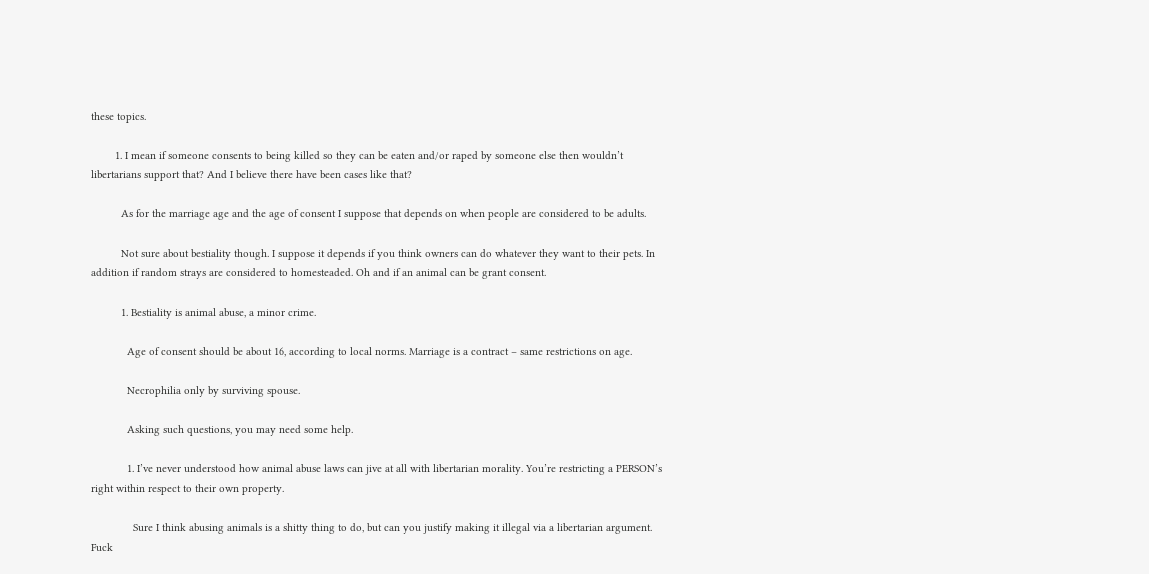these topics.

        1. I mean if someone consents to being killed so they can be eaten and/or raped by someone else then wouldn’t libertarians support that? And I believe there have been cases like that?

          As for the marriage age and the age of consent I suppose that depends on when people are considered to be adults.

          Not sure about bestiality though. I suppose it depends if you think owners can do whatever they want to their pets. In addition if random strays are considered to homesteaded. Oh and if an animal can be grant consent.

          1. Bestiality is animal abuse, a minor crime.

            Age of consent should be about 16, according to local norms. Marriage is a contract – same restrictions on age.

            Necrophilia only by surviving spouse.

            Asking such questions, you may need some help.

            1. I’ve never understood how animal abuse laws can jive at all with libertarian morality. You’re restricting a PERSON’s right within respect to their own property.

              Sure I think abusing animals is a shitty thing to do, but can you justify making it illegal via a libertarian argument. Fuck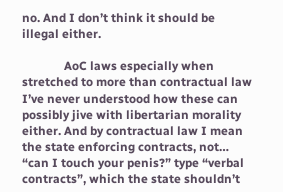no. And I don’t think it should be illegal either.

              AoC laws especially when stretched to more than contractual law I’ve never understood how these can possibly jive with libertarian morality either. And by contractual law I mean the state enforcing contracts, not… “can I touch your penis?” type “verbal contracts”, which the state shouldn’t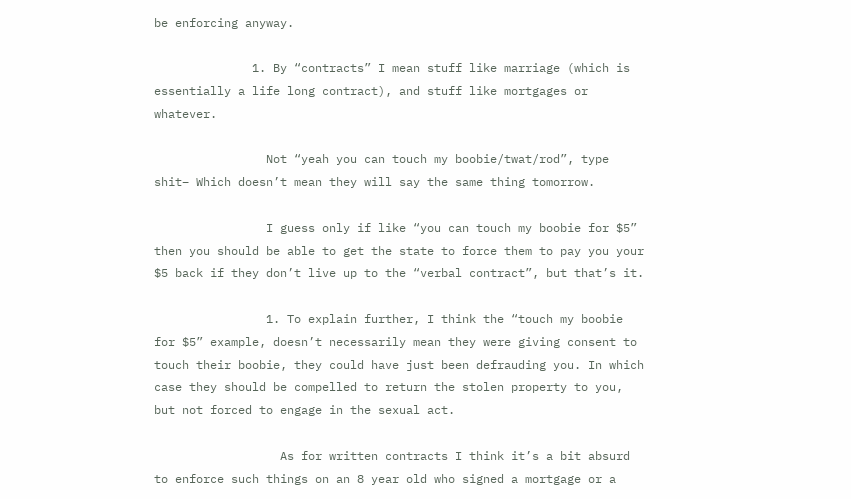be enforcing anyway.

              1. By “contracts” I mean stuff like marriage (which is essentially a life long contract), and stuff like mortgages or whatever.

                Not “yeah you can touch my boobie/twat/rod”, type shit– Which doesn’t mean they will say the same thing tomorrow.

                I guess only if like “you can touch my boobie for $5” then you should be able to get the state to force them to pay you your $5 back if they don’t live up to the “verbal contract”, but that’s it.

                1. To explain further, I think the “touch my boobie for $5” example, doesn’t necessarily mean they were giving consent to touch their boobie, they could have just been defrauding you. In which case they should be compelled to return the stolen property to you, but not forced to engage in the sexual act.

                  As for written contracts I think it’s a bit absurd to enforce such things on an 8 year old who signed a mortgage or a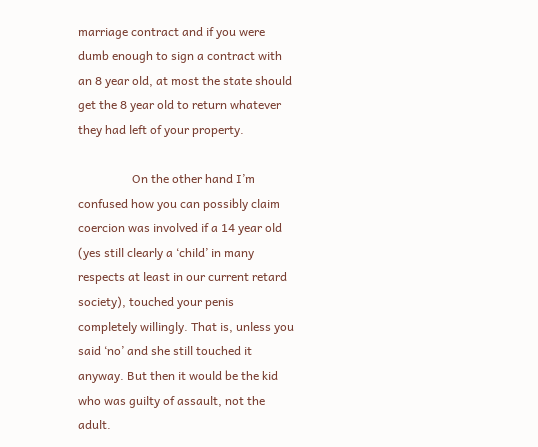marriage contract and if you were dumb enough to sign a contract with an 8 year old, at most the state should get the 8 year old to return whatever they had left of your property.

                  On the other hand I’m confused how you can possibly claim coercion was involved if a 14 year old (yes still clearly a ‘child’ in many respects at least in our current retard society), touched your penis completely willingly. That is, unless you said ‘no’ and she still touched it anyway. But then it would be the kid who was guilty of assault, not the adult.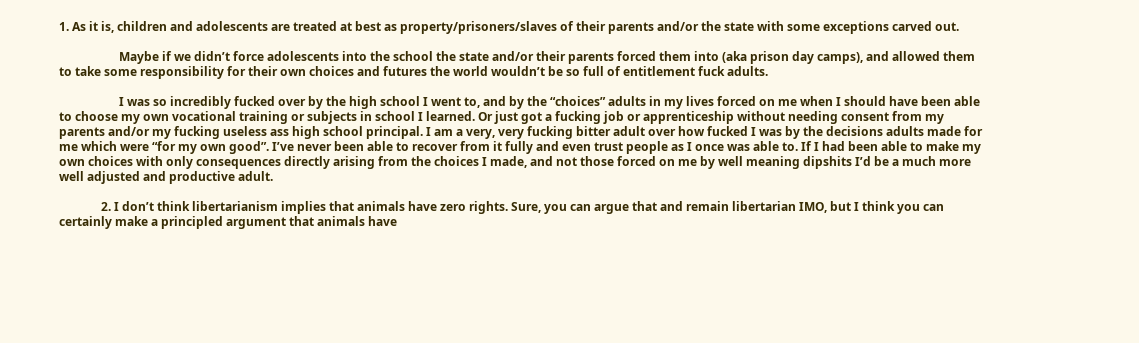1. As it is, children and adolescents are treated at best as property/prisoners/slaves of their parents and/or the state with some exceptions carved out.

                    Maybe if we didn’t force adolescents into the school the state and/or their parents forced them into (aka prison day camps), and allowed them to take some responsibility for their own choices and futures the world wouldn’t be so full of entitlement fuck adults.

                    I was so incredibly fucked over by the high school I went to, and by the “choices” adults in my lives forced on me when I should have been able to choose my own vocational training or subjects in school I learned. Or just got a fucking job or apprenticeship without needing consent from my parents and/or my fucking useless ass high school principal. I am a very, very fucking bitter adult over how fucked I was by the decisions adults made for me which were “for my own good”. I’ve never been able to recover from it fully and even trust people as I once was able to. If I had been able to make my own choices with only consequences directly arising from the choices I made, and not those forced on me by well meaning dipshits I’d be a much more well adjusted and productive adult.

              2. I don’t think libertarianism implies that animals have zero rights. Sure, you can argue that and remain libertarian IMO, but I think you can certainly make a principled argument that animals have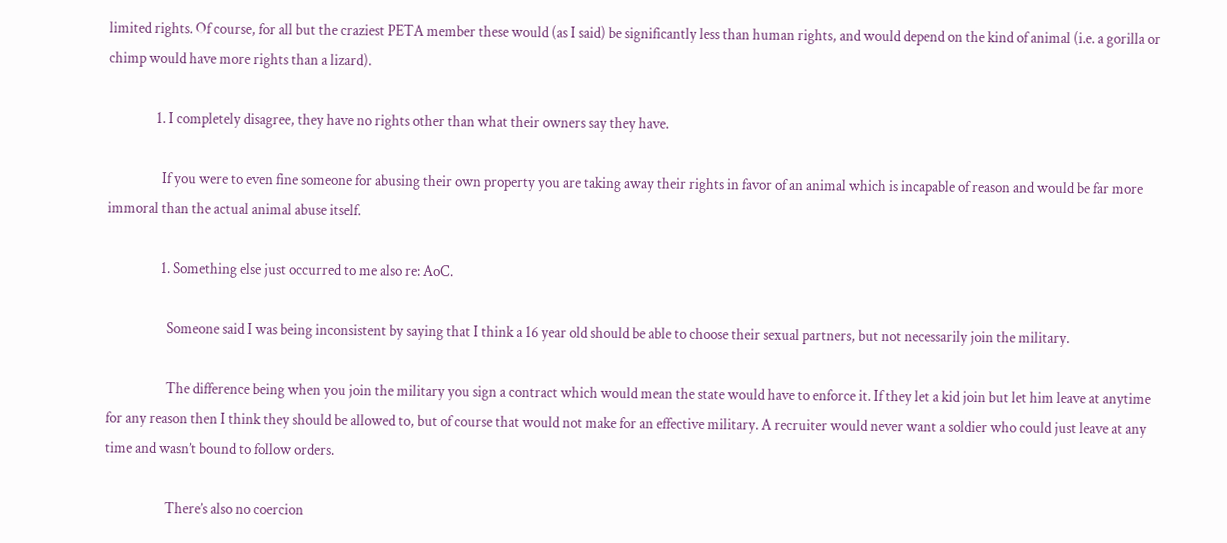limited rights. Of course, for all but the craziest PETA member these would (as I said) be significantly less than human rights, and would depend on the kind of animal (i.e. a gorilla or chimp would have more rights than a lizard).

                1. I completely disagree, they have no rights other than what their owners say they have.

                  If you were to even fine someone for abusing their own property you are taking away their rights in favor of an animal which is incapable of reason and would be far more immoral than the actual animal abuse itself.

                  1. Something else just occurred to me also re: AoC.

                    Someone said I was being inconsistent by saying that I think a 16 year old should be able to choose their sexual partners, but not necessarily join the military.

                    The difference being when you join the military you sign a contract which would mean the state would have to enforce it. If they let a kid join but let him leave at anytime for any reason then I think they should be allowed to, but of course that would not make for an effective military. A recruiter would never want a soldier who could just leave at any time and wasn’t bound to follow orders.

                    There’s also no coercion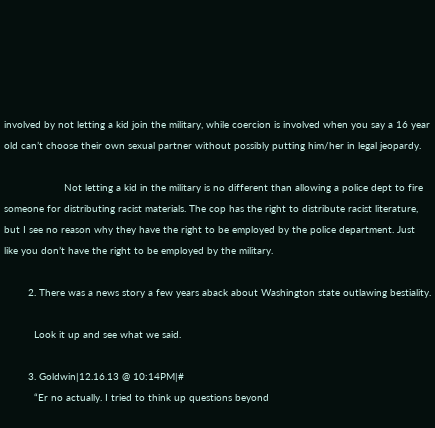involved by not letting a kid join the military, while coercion is involved when you say a 16 year old can’t choose their own sexual partner without possibly putting him/her in legal jeopardy.

                    Not letting a kid in the military is no different than allowing a police dept to fire someone for distributing racist materials. The cop has the right to distribute racist literature, but I see no reason why they have the right to be employed by the police department. Just like you don’t have the right to be employed by the military.

        2. There was a news story a few years aback about Washington state outlawing bestiality.

          Look it up and see what we said.

        3. Goldwin|12.16.13 @ 10:14PM|#
          “Er no actually. I tried to think up questions beyond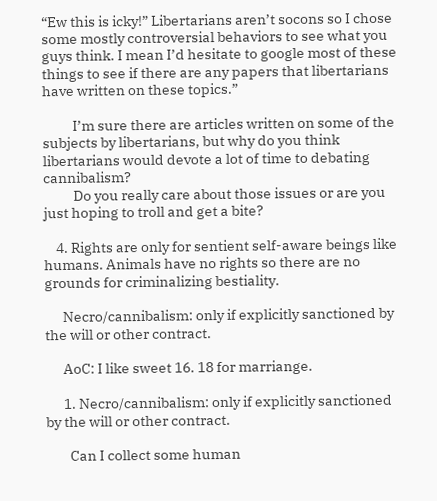“Ew this is icky!” Libertarians aren’t socons so I chose some mostly controversial behaviors to see what you guys think. I mean I’d hesitate to google most of these things to see if there are any papers that libertarians have written on these topics.”

          I’m sure there are articles written on some of the subjects by libertarians, but why do you think libertarians would devote a lot of time to debating cannibalism?
          Do you really care about those issues or are you just hoping to troll and get a bite?

    4. Rights are only for sentient self-aware beings like humans. Animals have no rights so there are no grounds for criminalizing bestiality.

      Necro/cannibalism: only if explicitly sanctioned by the will or other contract.

      AoC: I like sweet 16. 18 for marriange.

      1. Necro/cannibalism: only if explicitly sanctioned by the will or other contract.

        Can I collect some human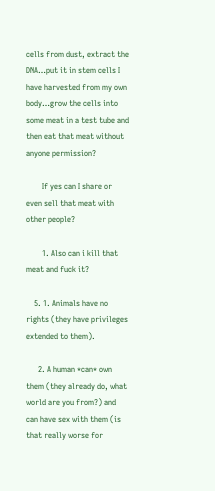cells from dust, extract the DNA…put it in stem cells I have harvested from my own body…grow the cells into some meat in a test tube and then eat that meat without anyone permission?

        If yes can I share or even sell that meat with other people?

        1. Also can i kill that meat and fuck it?

    5. 1. Animals have no rights (they have privileges extended to them).

      2. A human *can* own them (they already do, what world are you from?) and can have sex with them (is that really worse for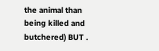the animal than being killed and butchered) BUT .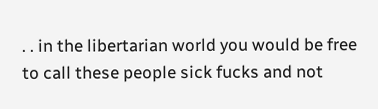. . in the libertarian world you would be free to call these people sick fucks and not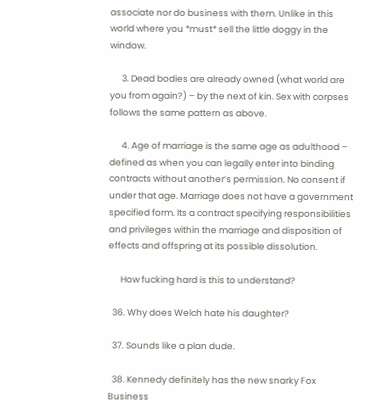associate nor do business with them. Unlike in this world where you *must* sell the little doggy in the window.

      3. Dead bodies are already owned (what world are you from again?) – by the next of kin. Sex with corpses follows the same pattern as above.

      4. Age of marriage is the same age as adulthood – defined as when you can legally enter into binding contracts without another’s permission. No consent if under that age. Marriage does not have a government specified form. Its a contract specifying responsibilities and privileges within the marriage and disposition of effects and offspring at its possible dissolution.

      How fucking hard is this to understand?

  36. Why does Welch hate his daughter?

  37. Sounds like a plan dude.

  38. Kennedy definitely has the new snarky Fox Business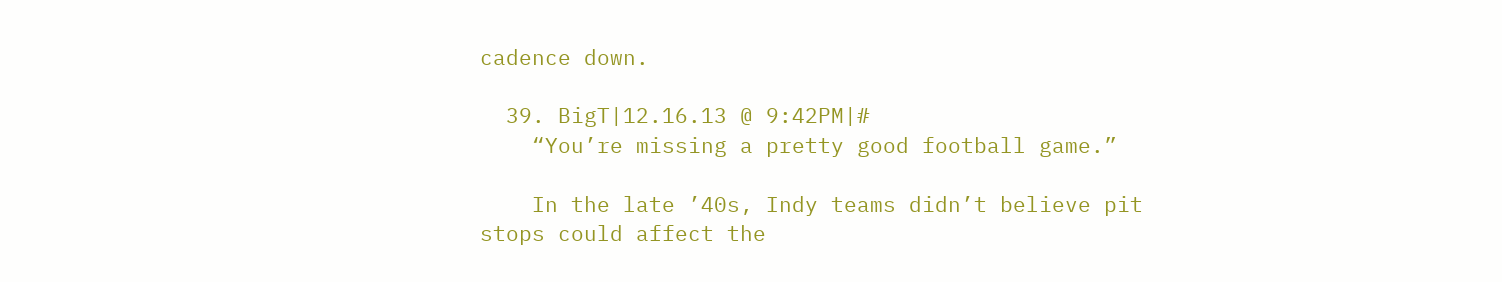cadence down.

  39. BigT|12.16.13 @ 9:42PM|#
    “You’re missing a pretty good football game.”

    In the late ’40s, Indy teams didn’t believe pit stops could affect the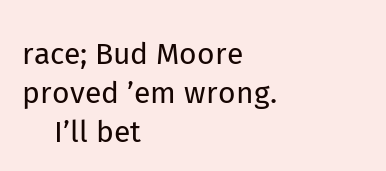race; Bud Moore proved ’em wrong.
    I’ll bet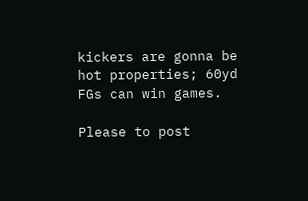kickers are gonna be hot properties; 60yd FGs can win games.

Please to post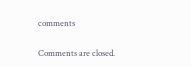comments

Comments are closed.